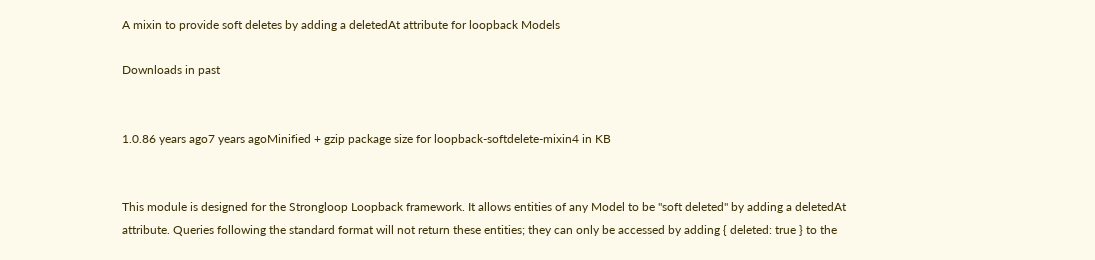A mixin to provide soft deletes by adding a deletedAt attribute for loopback Models

Downloads in past


1.0.86 years ago7 years agoMinified + gzip package size for loopback-softdelete-mixin4 in KB


This module is designed for the Strongloop Loopback framework. It allows entities of any Model to be "soft deleted" by adding a deletedAt attribute. Queries following the standard format will not return these entities; they can only be accessed by adding { deleted: true } to the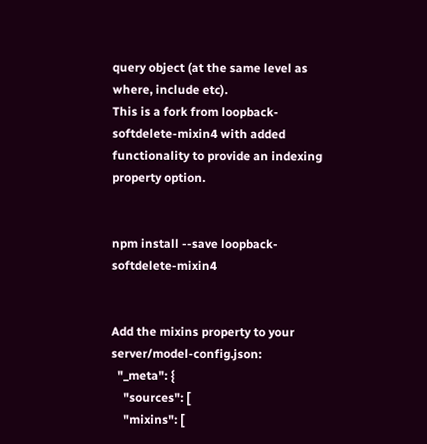query object (at the same level as where, include etc).
This is a fork from loopback-softdelete-mixin4 with added functionality to provide an indexing property option.


npm install --save loopback-softdelete-mixin4


Add the mixins property to your server/model-config.json:
  "_meta": {
    "sources": [
    "mixins": [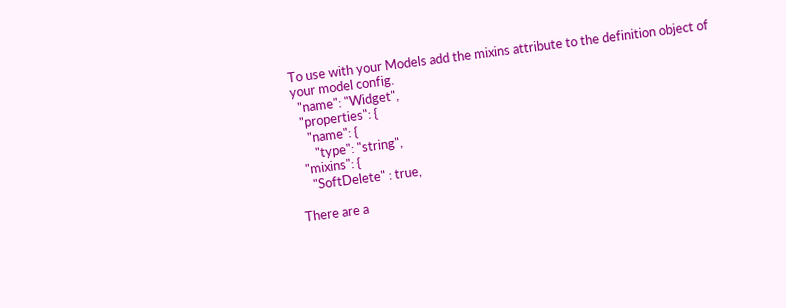To use with your Models add the mixins attribute to the definition object of your model config.
  "name": "Widget",
  "properties": {
    "name": {
      "type": "string",
  "mixins": {
    "SoftDelete" : true,

There are a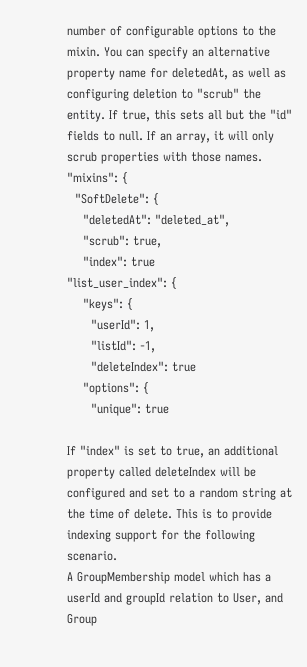number of configurable options to the mixin. You can specify an alternative property name for deletedAt, as well as configuring deletion to "scrub" the entity. If true, this sets all but the "id" fields to null. If an array, it will only scrub properties with those names.
"mixins": {
  "SoftDelete": {
    "deletedAt": "deleted_at",
    "scrub": true,
    "index": true
"list_user_index": {
    "keys": {
      "userId": 1,
      "listId": -1,
      "deleteIndex": true
    "options": {
      "unique": true

If "index" is set to true, an additional property called deleteIndex will be configured and set to a random string at the time of delete. This is to provide indexing support for the following scenario.
A GroupMembership model which has a userId and groupId relation to User, and Group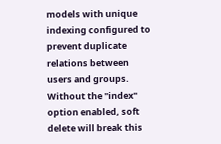models with unique indexing configured to prevent duplicate relations between users and groups. Without the "index" option enabled, soft delete will break this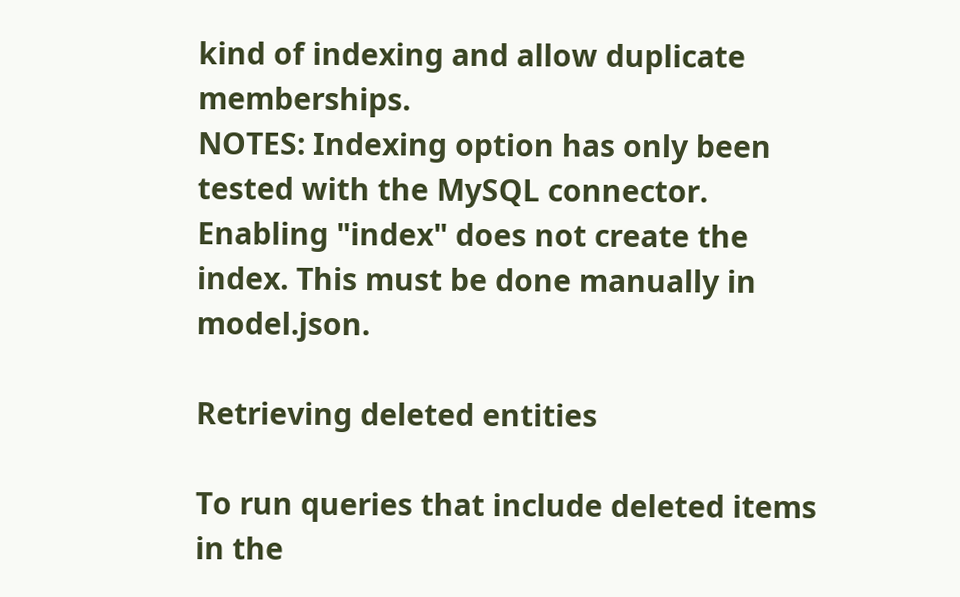kind of indexing and allow duplicate memberships.
NOTES: Indexing option has only been tested with the MySQL connector. Enabling "index" does not create the index. This must be done manually in model.json.

Retrieving deleted entities

To run queries that include deleted items in the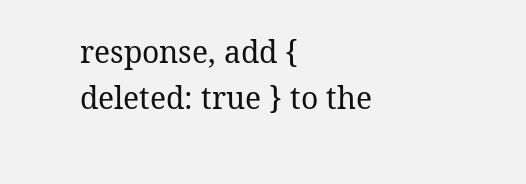response, add { deleted: true } to the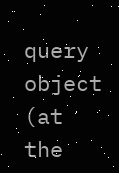query object (at the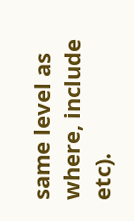same level as where, include etc).